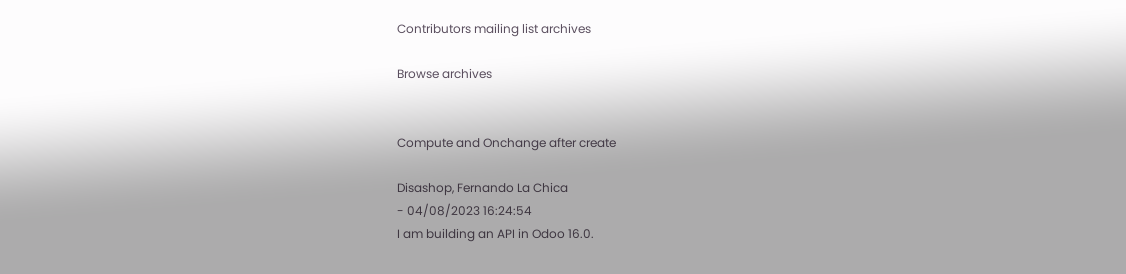Contributors mailing list archives

Browse archives


Compute and Onchange after create

Disashop, Fernando La Chica
- 04/08/2023 16:24:54
I am building an API in Odoo 16.0.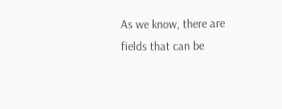As we know, there are fields that can be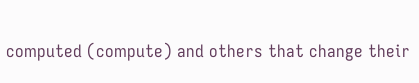computed (compute) and others that change their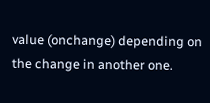value (onchange) depending on the change in another one.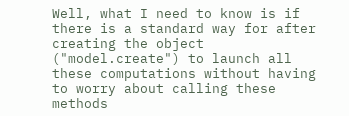Well, what I need to know is if there is a standard way for after creating the object ("model.create") to launch all these computations without having to worry about calling these methods